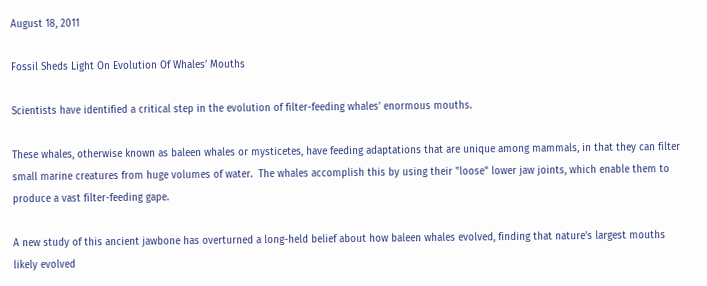August 18, 2011

Fossil Sheds Light On Evolution Of Whales’ Mouths

Scientists have identified a critical step in the evolution of filter-feeding whales' enormous mouths.

These whales, otherwise known as baleen whales or mysticetes, have feeding adaptations that are unique among mammals, in that they can filter small marine creatures from huge volumes of water.  The whales accomplish this by using their "loose" lower jaw joints, which enable them to produce a vast filter-feeding gape.

A new study of this ancient jawbone has overturned a long-held belief about how baleen whales evolved, finding that nature's largest mouths likely evolved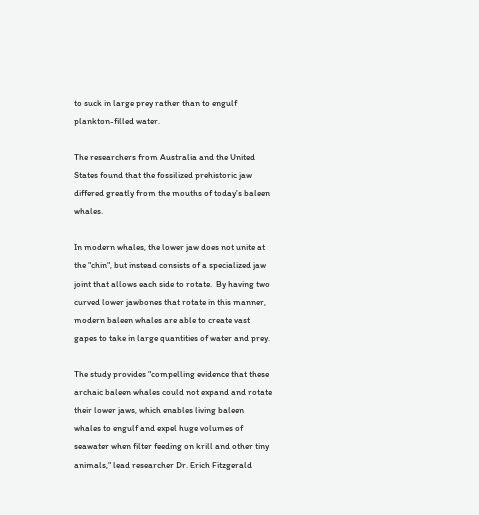to suck in large prey rather than to engulf plankton-filled water.

The researchers from Australia and the United States found that the fossilized prehistoric jaw differed greatly from the mouths of today's baleen whales.

In modern whales, the lower jaw does not unite at the "chin", but instead consists of a specialized jaw joint that allows each side to rotate.  By having two curved lower jawbones that rotate in this manner, modern baleen whales are able to create vast gapes to take in large quantities of water and prey.

The study provides "compelling evidence that these archaic baleen whales could not expand and rotate their lower jaws, which enables living baleen whales to engulf and expel huge volumes of seawater when filter feeding on krill and other tiny animals," lead researcher Dr. Erich Fitzgerald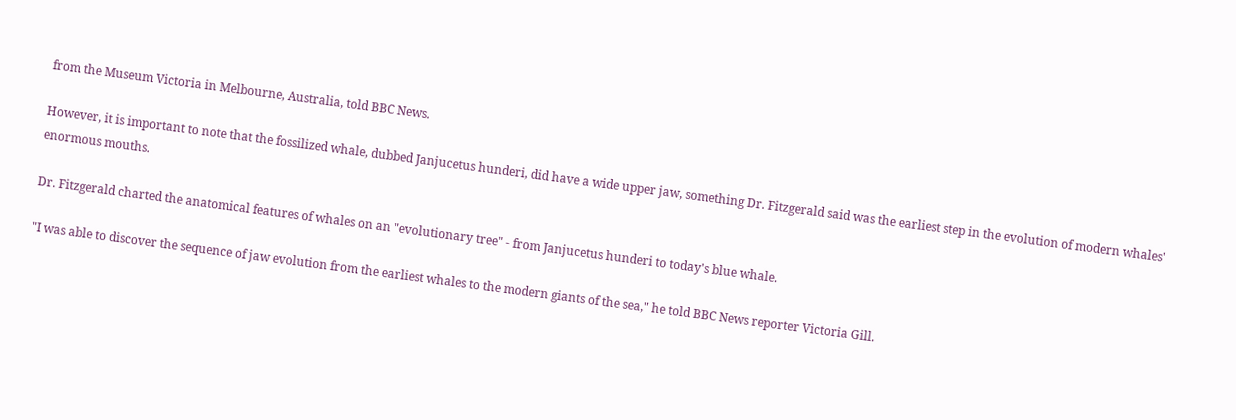from the Museum Victoria in Melbourne, Australia, told BBC News.

However, it is important to note that the fossilized whale, dubbed Janjucetus hunderi, did have a wide upper jaw, something Dr. Fitzgerald said was the earliest step in the evolution of modern whales' enormous mouths.

Dr. Fitzgerald charted the anatomical features of whales on an "evolutionary tree" - from Janjucetus hunderi to today's blue whale.

"I was able to discover the sequence of jaw evolution from the earliest whales to the modern giants of the sea," he told BBC News reporter Victoria Gill.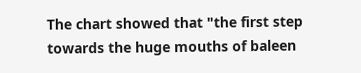The chart showed that "the first step towards the huge mouths of baleen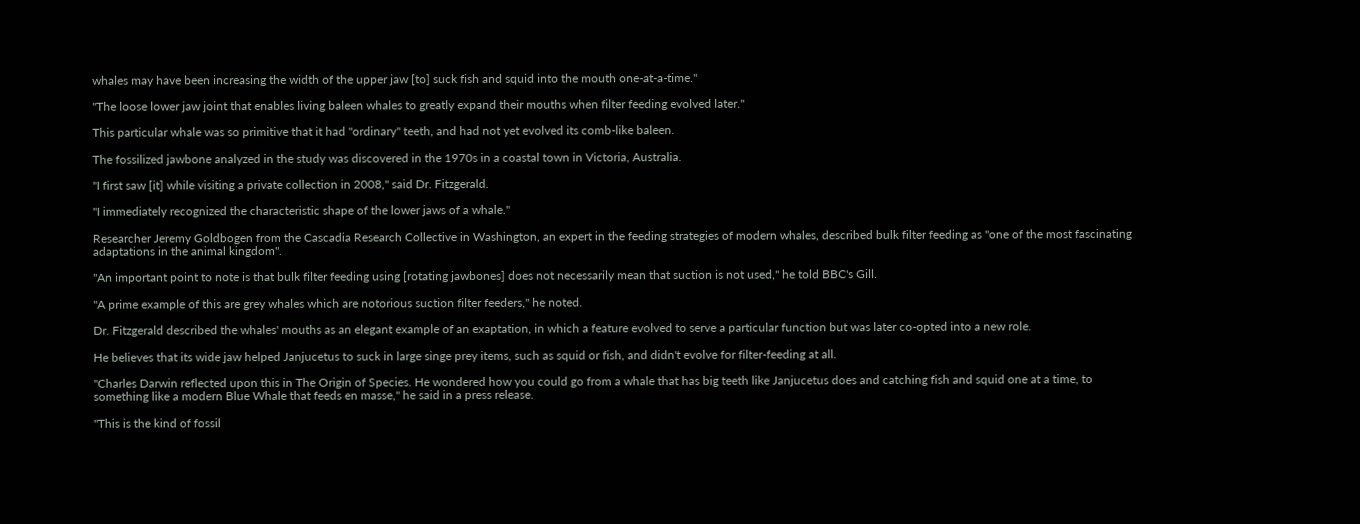whales may have been increasing the width of the upper jaw [to] suck fish and squid into the mouth one-at-a-time."

"The loose lower jaw joint that enables living baleen whales to greatly expand their mouths when filter feeding evolved later."

This particular whale was so primitive that it had "ordinary" teeth, and had not yet evolved its comb-like baleen.

The fossilized jawbone analyzed in the study was discovered in the 1970s in a coastal town in Victoria, Australia.

"I first saw [it] while visiting a private collection in 2008," said Dr. Fitzgerald.

"I immediately recognized the characteristic shape of the lower jaws of a whale."

Researcher Jeremy Goldbogen from the Cascadia Research Collective in Washington, an expert in the feeding strategies of modern whales, described bulk filter feeding as "one of the most fascinating adaptations in the animal kingdom".

"An important point to note is that bulk filter feeding using [rotating jawbones] does not necessarily mean that suction is not used," he told BBC's Gill.

"A prime example of this are grey whales which are notorious suction filter feeders," he noted.

Dr. Fitzgerald described the whales' mouths as an elegant example of an exaptation, in which a feature evolved to serve a particular function but was later co-opted into a new role.

He believes that its wide jaw helped Janjucetus to suck in large singe prey items, such as squid or fish, and didn't evolve for filter-feeding at all.

"Charles Darwin reflected upon this in The Origin of Species. He wondered how you could go from a whale that has big teeth like Janjucetus does and catching fish and squid one at a time, to something like a modern Blue Whale that feeds en masse," he said in a press release.

"This is the kind of fossil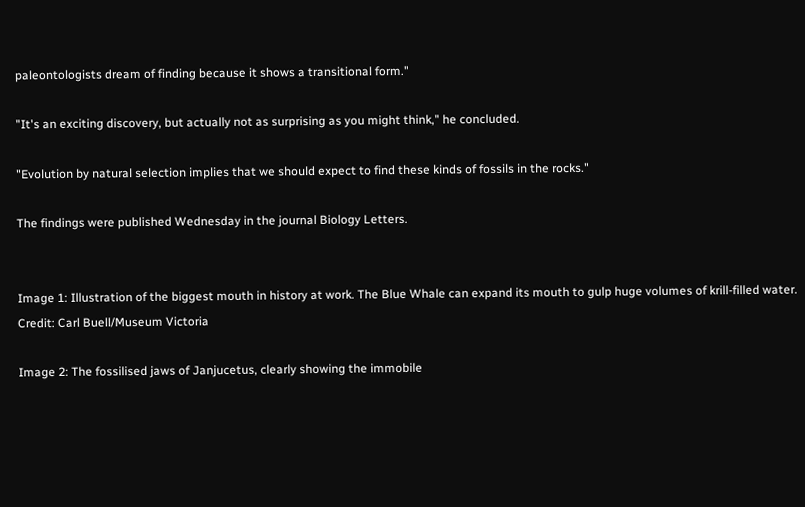paleontologists dream of finding because it shows a transitional form."

"It's an exciting discovery, but actually not as surprising as you might think," he concluded.

"Evolution by natural selection implies that we should expect to find these kinds of fossils in the rocks."

The findings were published Wednesday in the journal Biology Letters.


Image 1: Illustration of the biggest mouth in history at work. The Blue Whale can expand its mouth to gulp huge volumes of krill-filled water. Credit: Carl Buell/Museum Victoria

Image 2: The fossilised jaws of Janjucetus, clearly showing the immobile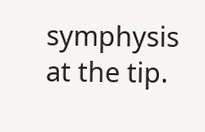symphysis at the tip.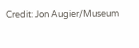Credit: Jon Augier/Museum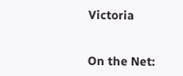Victoria


On the Net: